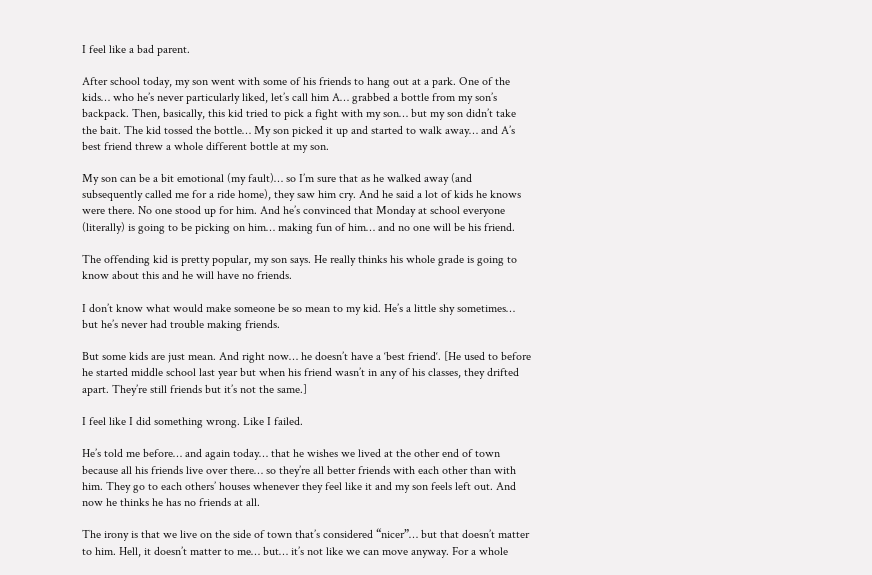I feel like a bad parent.

After school today, my son went with some of his friends to hang out at a park. One of the kids… who he’s never particularly liked, let’s call him A… grabbed a bottle from my son’s backpack. Then, basically, this kid tried to pick a fight with my son… but my son didn’t take the bait. The kid tossed the bottle… My son picked it up and started to walk away… and A’s best friend threw a whole different bottle at my son.

My son can be a bit emotional (my fault)… so I’m sure that as he walked away (and subsequently called me for a ride home), they saw him cry. And he said a lot of kids he knows were there. No one stood up for him. And he’s convinced that Monday at school everyone (literally) is going to be picking on him… making fun of him… and no one will be his friend.

The offending kid is pretty popular, my son says. He really thinks his whole grade is going to know about this and he will have no friends.

I don’t know what would make someone be so mean to my kid. He’s a little shy sometimes… but he’s never had trouble making friends.

But some kids are just mean. And right now… he doesn’t have a ‘best friend‘. [He used to before he started middle school last year but when his friend wasn’t in any of his classes, they drifted apart. They’re still friends but it’s not the same.]

I feel like I did something wrong. Like I failed.

He’s told me before… and again today… that he wishes we lived at the other end of town because all his friends live over there… so they’re all better friends with each other than with him. They go to each others’ houses whenever they feel like it and my son feels left out. And now he thinks he has no friends at all.

The irony is that we live on the side of town that’s considered “nicer”… but that doesn’t matter to him. Hell, it doesn’t matter to me… but… it’s not like we can move anyway. For a whole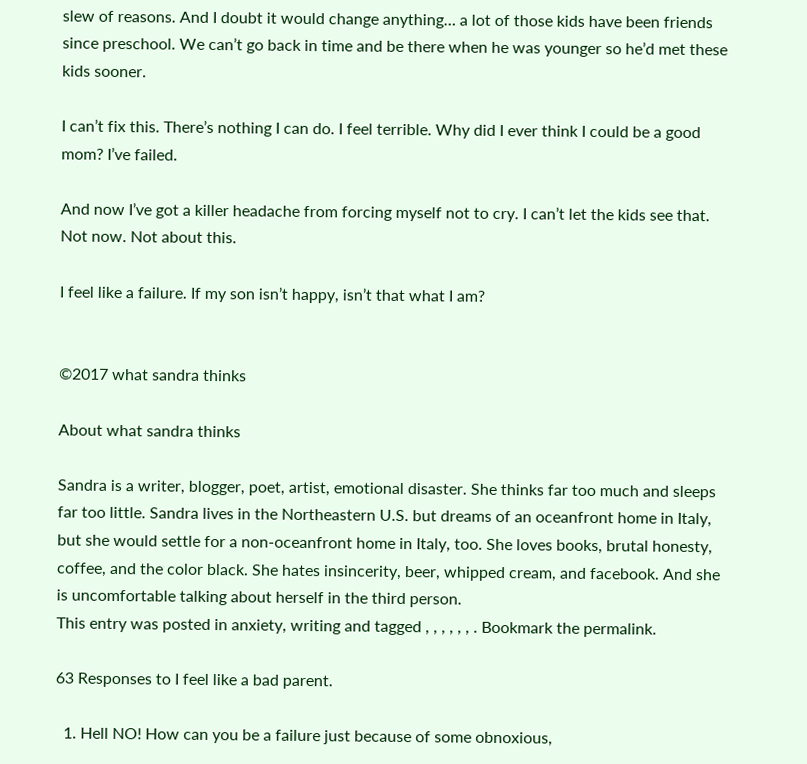slew of reasons. And I doubt it would change anything… a lot of those kids have been friends since preschool. We can’t go back in time and be there when he was younger so he’d met these kids sooner.

I can’t fix this. There’s nothing I can do. I feel terrible. Why did I ever think I could be a good mom? I’ve failed.

And now I’ve got a killer headache from forcing myself not to cry. I can’t let the kids see that. Not now. Not about this.

I feel like a failure. If my son isn’t happy, isn’t that what I am?


©2017 what sandra thinks

About what sandra thinks

Sandra is a writer, blogger, poet, artist, emotional disaster. She thinks far too much and sleeps far too little. Sandra lives in the Northeastern U.S. but dreams of an oceanfront home in Italy, but she would settle for a non-oceanfront home in Italy, too. She loves books, brutal honesty, coffee, and the color black. She hates insincerity, beer, whipped cream, and facebook. And she is uncomfortable talking about herself in the third person.
This entry was posted in anxiety, writing and tagged , , , , , , . Bookmark the permalink.

63 Responses to I feel like a bad parent.

  1. Hell NO! How can you be a failure just because of some obnoxious,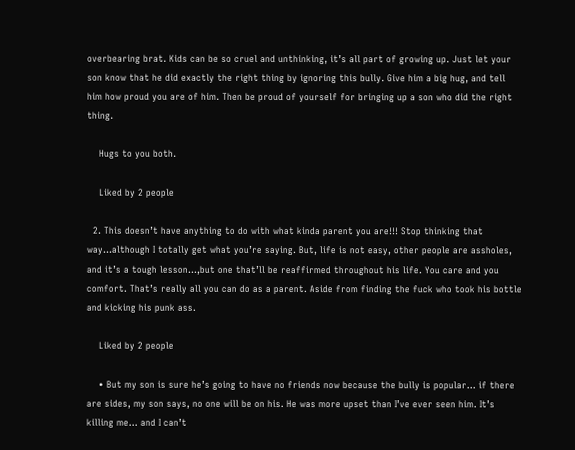overbearing brat. Kids can be so cruel and unthinking, it’s all part of growing up. Just let your son know that he did exactly the right thing by ignoring this bully. Give him a big hug, and tell him how proud you are of him. Then be proud of yourself for bringing up a son who did the right thing.

    Hugs to you both.

    Liked by 2 people

  2. This doesn’t have anything to do with what kinda parent you are!!! Stop thinking that way…although I totally get what you’re saying. But, life is not easy, other people are assholes, and it’s a tough lesson…,but one that’ll be reaffirmed throughout his life. You care and you comfort. That’s really all you can do as a parent. Aside from finding the fuck who took his bottle and kicking his punk ass.

    Liked by 2 people

    • But my son is sure he’s going to have no friends now because the bully is popular… if there are sides, my son says, no one will be on his. He was more upset than I’ve ever seen him. It’s killing me… and I can’t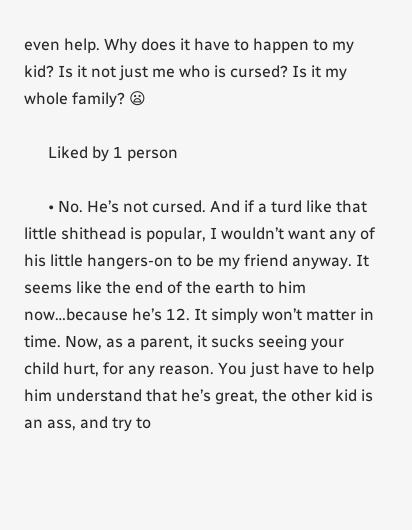even help. Why does it have to happen to my kid? Is it not just me who is cursed? Is it my whole family? 😦

      Liked by 1 person

      • No. He’s not cursed. And if a turd like that little shithead is popular, I wouldn’t want any of his little hangers-on to be my friend anyway. It seems like the end of the earth to him now…because he’s 12. It simply won’t matter in time. Now, as a parent, it sucks seeing your child hurt, for any reason. You just have to help him understand that he’s great, the other kid is an ass, and try to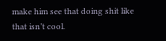make him see that doing shit like that isn’t cool.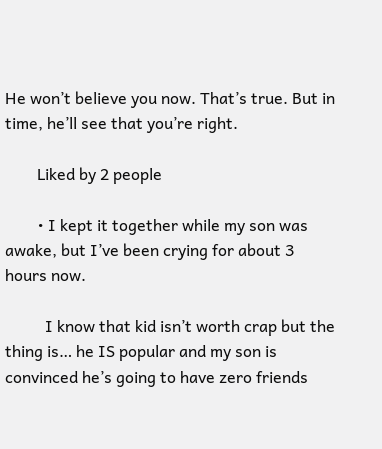He won’t believe you now. That’s true. But in time, he’ll see that you’re right.

        Liked by 2 people

        • I kept it together while my son was awake, but I’ve been crying for about 3 hours now.

          I know that kid isn’t worth crap but the thing is… he IS popular and my son is convinced he’s going to have zero friends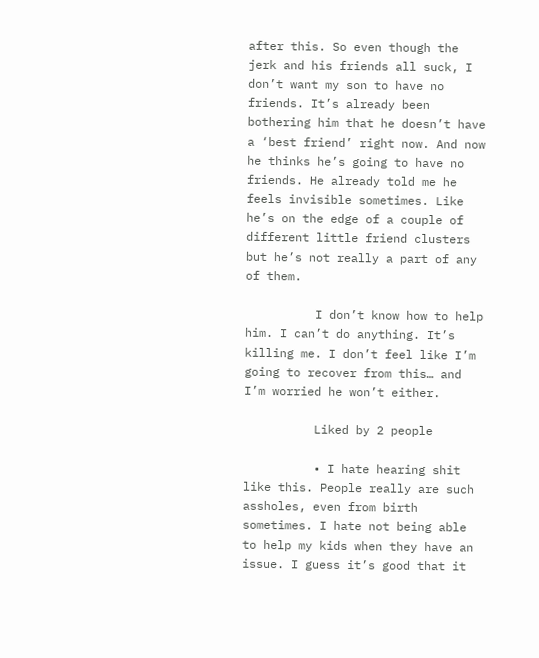after this. So even though the jerk and his friends all suck, I don’t want my son to have no friends. It’s already been bothering him that he doesn’t have a ‘best friend’ right now. And now he thinks he’s going to have no friends. He already told me he feels invisible sometimes. Like he’s on the edge of a couple of different little friend clusters but he’s not really a part of any of them.

          I don’t know how to help him. I can’t do anything. It’s killing me. I don’t feel like I’m going to recover from this… and I’m worried he won’t either.

          Liked by 2 people

          • I hate hearing shit like this. People really are such assholes, even from birth sometimes. I hate not being able to help my kids when they have an issue. I guess it’s good that it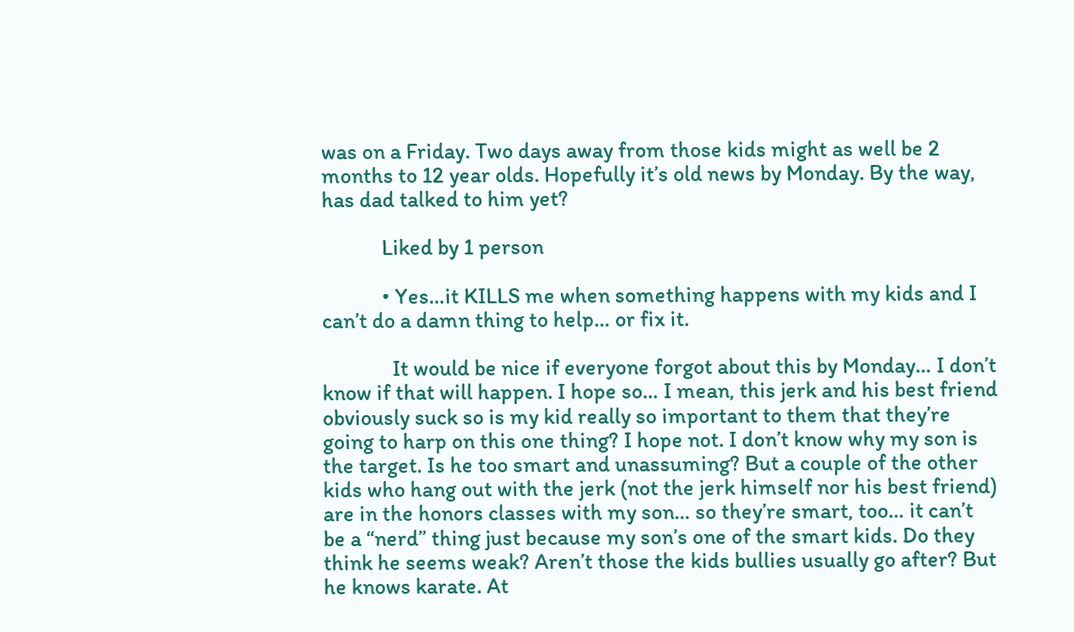was on a Friday. Two days away from those kids might as well be 2 months to 12 year olds. Hopefully it’s old news by Monday. By the way, has dad talked to him yet?

            Liked by 1 person

            • Yes…it KILLS me when something happens with my kids and I can’t do a damn thing to help… or fix it.

              It would be nice if everyone forgot about this by Monday… I don’t know if that will happen. I hope so… I mean, this jerk and his best friend obviously suck so is my kid really so important to them that they’re going to harp on this one thing? I hope not. I don’t know why my son is the target. Is he too smart and unassuming? But a couple of the other kids who hang out with the jerk (not the jerk himself nor his best friend) are in the honors classes with my son… so they’re smart, too… it can’t be a “nerd” thing just because my son’s one of the smart kids. Do they think he seems weak? Aren’t those the kids bullies usually go after? But he knows karate. At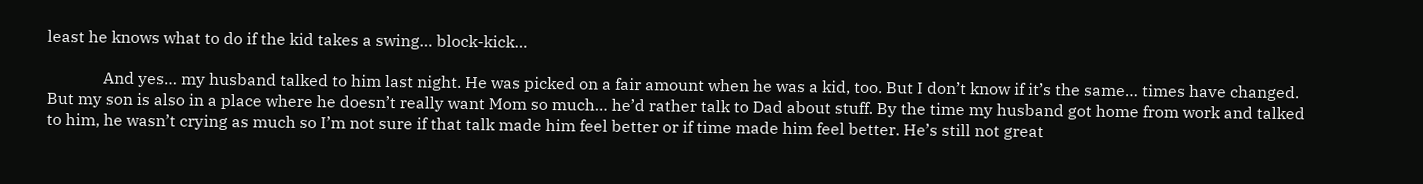least he knows what to do if the kid takes a swing… block-kick…

              And yes… my husband talked to him last night. He was picked on a fair amount when he was a kid, too. But I don’t know if it’s the same… times have changed. But my son is also in a place where he doesn’t really want Mom so much… he’d rather talk to Dad about stuff. By the time my husband got home from work and talked to him, he wasn’t crying as much so I’m not sure if that talk made him feel better or if time made him feel better. He’s still not great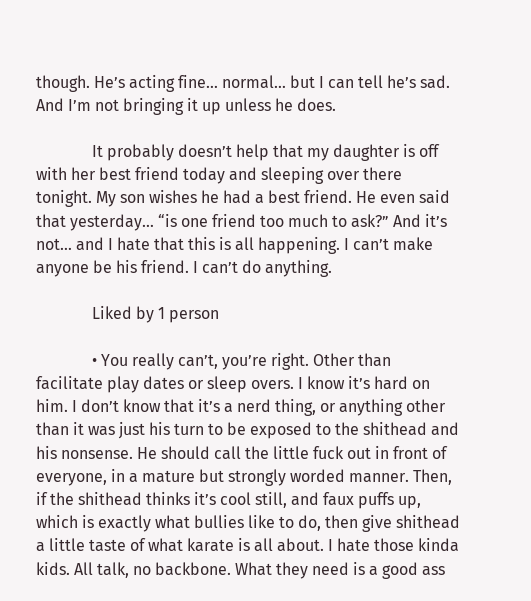though. He’s acting fine… normal… but I can tell he’s sad. And I’m not bringing it up unless he does.

              It probably doesn’t help that my daughter is off with her best friend today and sleeping over there tonight. My son wishes he had a best friend. He even said that yesterday… “is one friend too much to ask?” And it’s not… and I hate that this is all happening. I can’t make anyone be his friend. I can’t do anything.

              Liked by 1 person

              • You really can’t, you’re right. Other than facilitate play dates or sleep overs. I know it’s hard on him. I don’t know that it’s a nerd thing, or anything other than it was just his turn to be exposed to the shithead and his nonsense. He should call the little fuck out in front of everyone, in a mature but strongly worded manner. Then, if the shithead thinks it’s cool still, and faux puffs up, which is exactly what bullies like to do, then give shithead a little taste of what karate is all about. I hate those kinda kids. All talk, no backbone. What they need is a good ass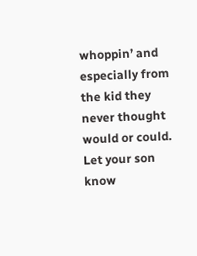whoppin’ and especially from the kid they never thought would or could. Let your son know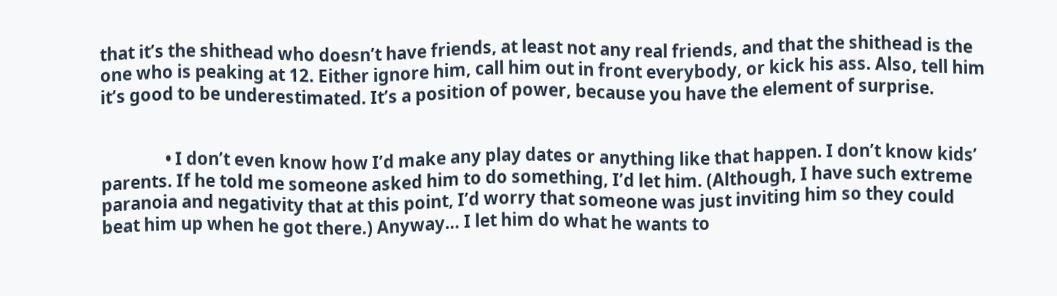that it’s the shithead who doesn’t have friends, at least not any real friends, and that the shithead is the one who is peaking at 12. Either ignore him, call him out in front everybody, or kick his ass. Also, tell him it’s good to be underestimated. It’s a position of power, because you have the element of surprise.


                • I don’t even know how I’d make any play dates or anything like that happen. I don’t know kids’ parents. If he told me someone asked him to do something, I’d let him. (Although, I have such extreme paranoia and negativity that at this point, I’d worry that someone was just inviting him so they could beat him up when he got there.) Anyway… I let him do what he wants to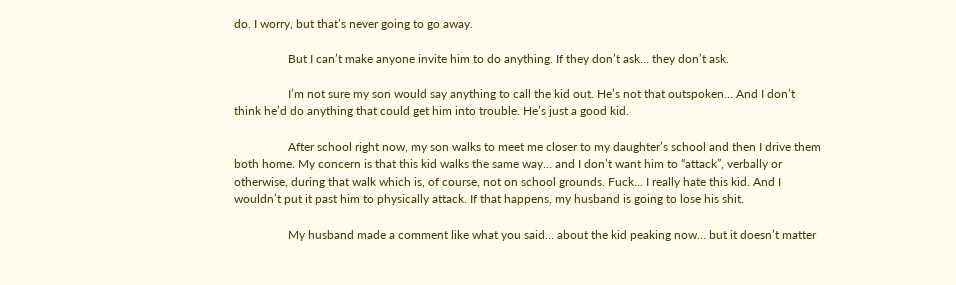do. I worry, but that’s never going to go away.

                  But I can’t make anyone invite him to do anything. If they don’t ask… they don’t ask.

                  I’m not sure my son would say anything to call the kid out. He’s not that outspoken… And I don’t think he’d do anything that could get him into trouble. He’s just a good kid.

                  After school right now, my son walks to meet me closer to my daughter’s school and then I drive them both home. My concern is that this kid walks the same way… and I don’t want him to “attack”, verbally or otherwise, during that walk which is, of course, not on school grounds. Fuck… I really hate this kid. And I wouldn’t put it past him to physically attack. If that happens, my husband is going to lose his shit.

                  My husband made a comment like what you said… about the kid peaking now… but it doesn’t matter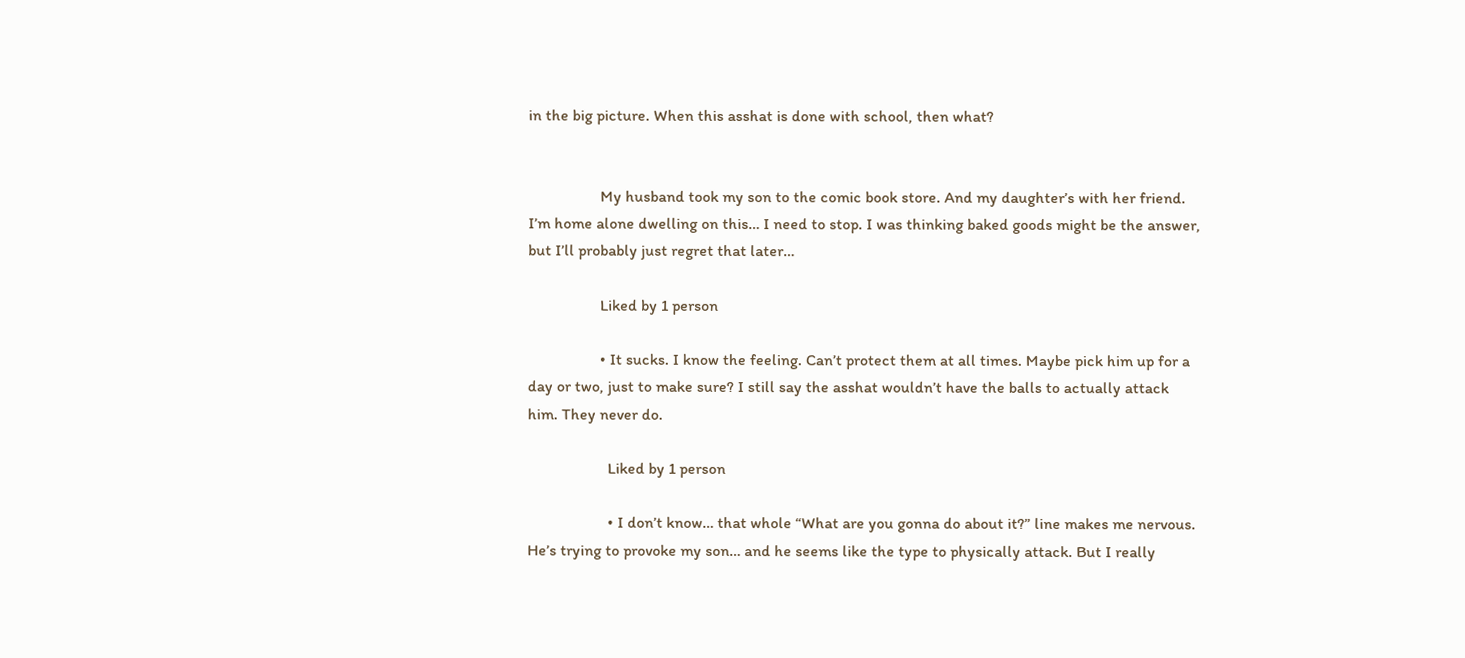in the big picture. When this asshat is done with school, then what?


                  My husband took my son to the comic book store. And my daughter’s with her friend. I’m home alone dwelling on this… I need to stop. I was thinking baked goods might be the answer, but I’ll probably just regret that later…

                  Liked by 1 person

                  • It sucks. I know the feeling. Can’t protect them at all times. Maybe pick him up for a day or two, just to make sure? I still say the asshat wouldn’t have the balls to actually attack him. They never do.

                    Liked by 1 person

                    • I don’t know… that whole “What are you gonna do about it?” line makes me nervous. He’s trying to provoke my son… and he seems like the type to physically attack. But I really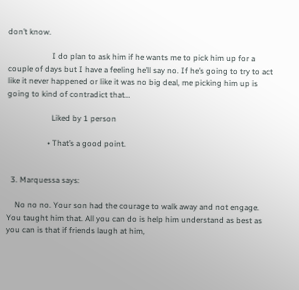don’t know.

                      I do plan to ask him if he wants me to pick him up for a couple of days but I have a feeling he’ll say no. If he’s going to try to act like it never happened or like it was no big deal, me picking him up is going to kind of contradict that…

                      Liked by 1 person

                    • That’s a good point.


  3. Marquessa says:

    No no no. Your son had the courage to walk away and not engage. You taught him that. All you can do is help him understand as best as you can is that if friends laugh at him,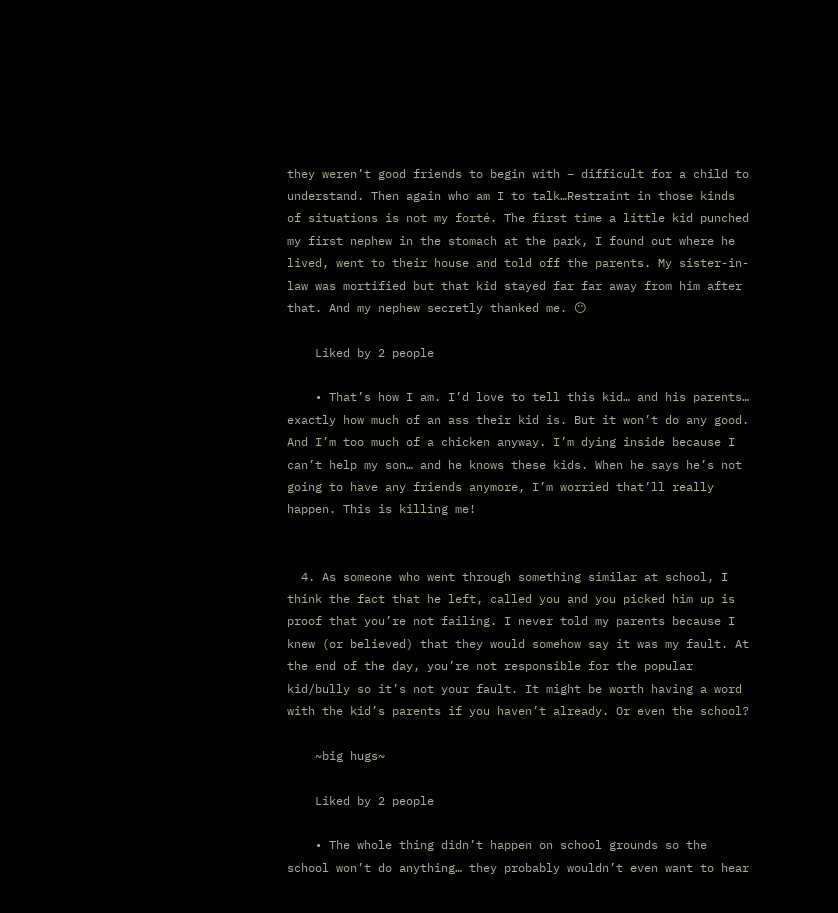they weren’t good friends to begin with – difficult for a child to understand. Then again who am I to talk…Restraint in those kinds of situations is not my forté. The first time a little kid punched my first nephew in the stomach at the park, I found out where he lived, went to their house and told off the parents. My sister-in-law was mortified but that kid stayed far far away from him after that. And my nephew secretly thanked me. 😶

    Liked by 2 people

    • That’s how I am. I’d love to tell this kid… and his parents… exactly how much of an ass their kid is. But it won’t do any good. And I’m too much of a chicken anyway. I’m dying inside because I can’t help my son… and he knows these kids. When he says he’s not going to have any friends anymore, I’m worried that’ll really happen. This is killing me!


  4. As someone who went through something similar at school, I think the fact that he left, called you and you picked him up is proof that you’re not failing. I never told my parents because I knew (or believed) that they would somehow say it was my fault. At the end of the day, you’re not responsible for the popular kid/bully so it’s not your fault. It might be worth having a word with the kid’s parents if you haven’t already. Or even the school?

    ~big hugs~

    Liked by 2 people

    • The whole thing didn’t happen on school grounds so the school won’t do anything… they probably wouldn’t even want to hear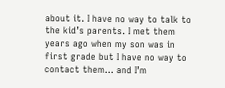about it. I have no way to talk to the kid’s parents. I met them years ago when my son was in first grade but I have no way to contact them… and I’m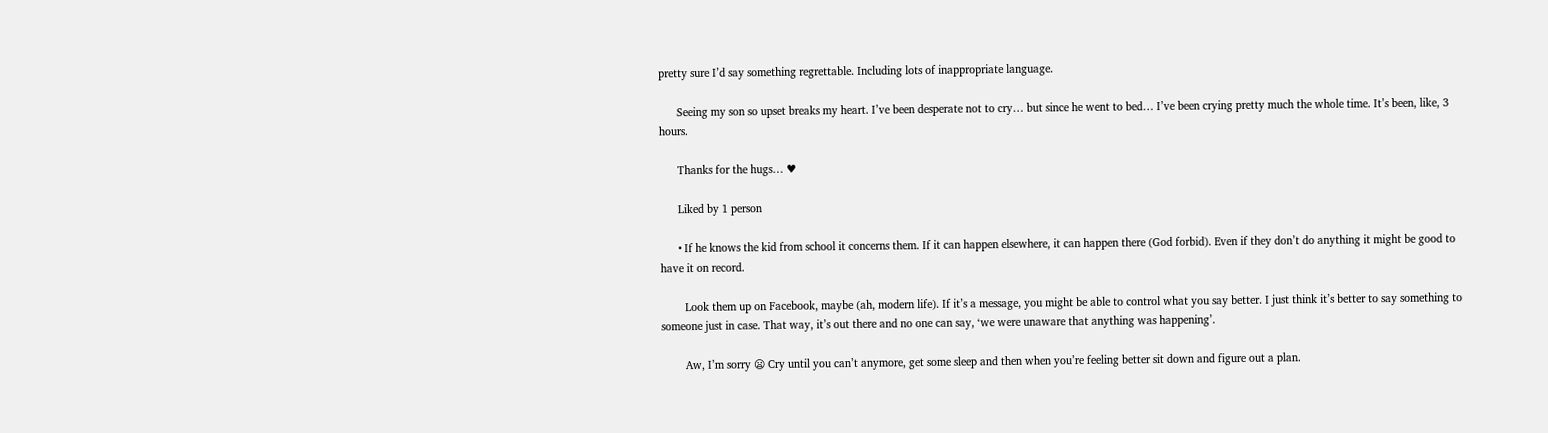pretty sure I’d say something regrettable. Including lots of inappropriate language.

      Seeing my son so upset breaks my heart. I’ve been desperate not to cry… but since he went to bed… I’ve been crying pretty much the whole time. It’s been, like, 3 hours.

      Thanks for the hugs… ♥

      Liked by 1 person

      • If he knows the kid from school it concerns them. If it can happen elsewhere, it can happen there (God forbid). Even if they don’t do anything it might be good to have it on record.

        Look them up on Facebook, maybe (ah, modern life). If it’s a message, you might be able to control what you say better. I just think it’s better to say something to someone just in case. That way, it’s out there and no one can say, ‘we were unaware that anything was happening’.

        Aw, I’m sorry 😦 Cry until you can’t anymore, get some sleep and then when you’re feeling better sit down and figure out a plan.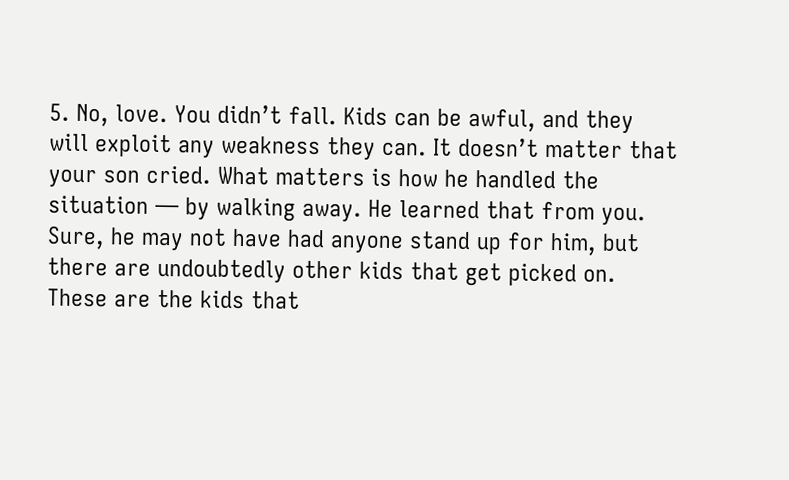5. No, love. You didn’t fall. Kids can be awful, and they will exploit any weakness they can. It doesn’t matter that your son cried. What matters is how he handled the situation — by walking away. He learned that from you. Sure, he may not have had anyone stand up for him, but there are undoubtedly other kids that get picked on. These are the kids that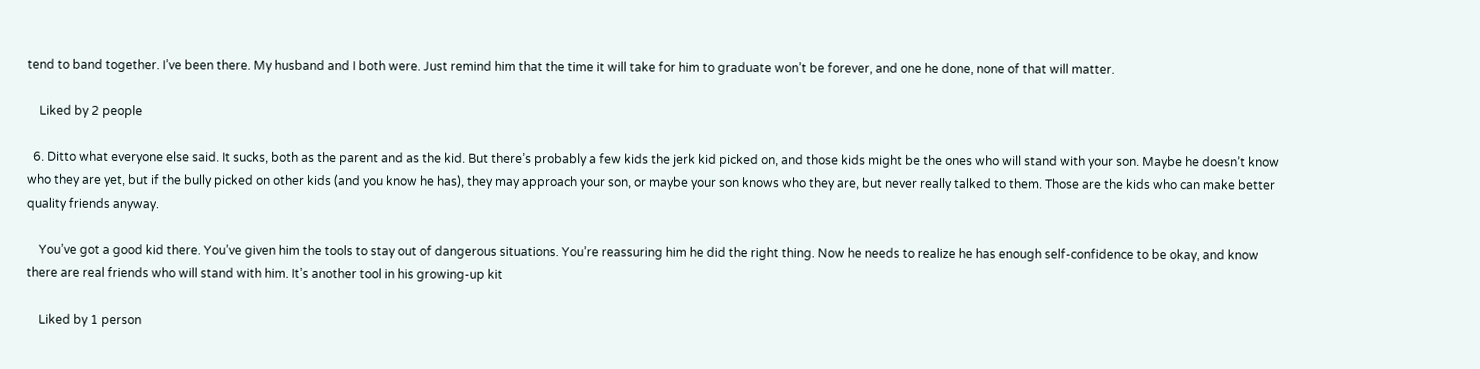tend to band together. I’ve been there. My husband and I both were. Just remind him that the time it will take for him to graduate won’t be forever, and one he done, none of that will matter.

    Liked by 2 people

  6. Ditto what everyone else said. It sucks, both as the parent and as the kid. But there’s probably a few kids the jerk kid picked on, and those kids might be the ones who will stand with your son. Maybe he doesn’t know who they are yet, but if the bully picked on other kids (and you know he has), they may approach your son, or maybe your son knows who they are, but never really talked to them. Those are the kids who can make better quality friends anyway.

    You’ve got a good kid there. You’ve given him the tools to stay out of dangerous situations. You’re reassuring him he did the right thing. Now he needs to realize he has enough self-confidence to be okay, and know there are real friends who will stand with him. It’s another tool in his growing-up kit

    Liked by 1 person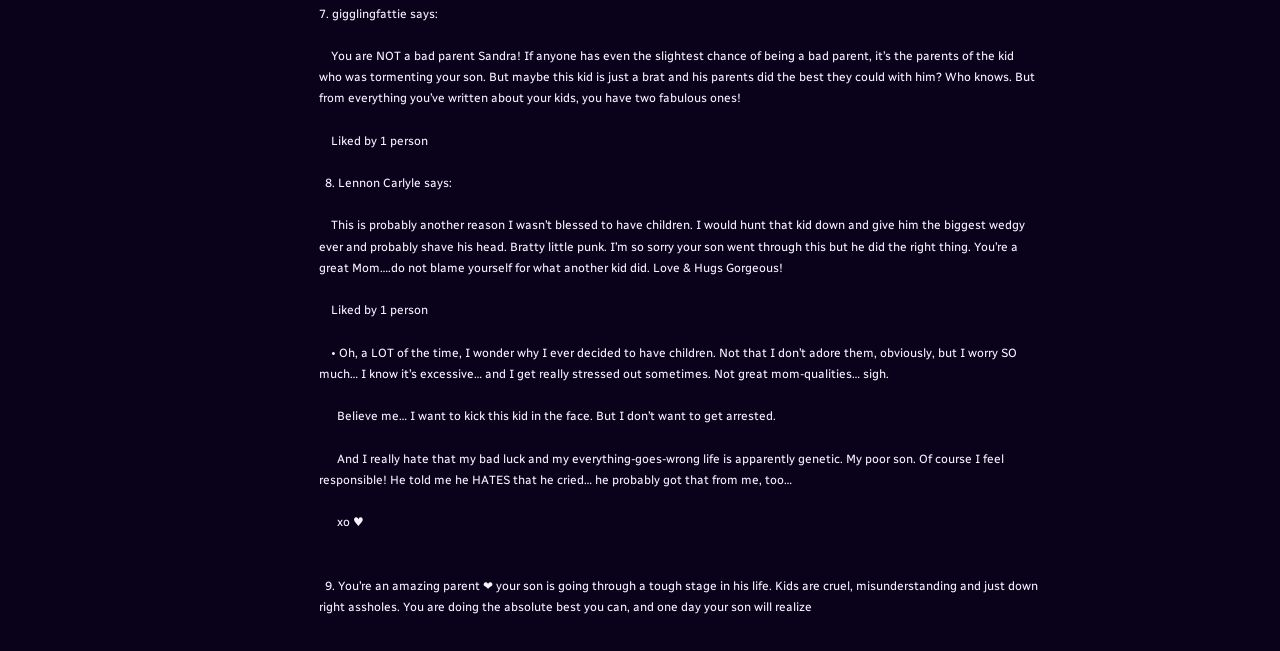7. gigglingfattie says:

    You are NOT a bad parent Sandra! If anyone has even the slightest chance of being a bad parent, it’s the parents of the kid who was tormenting your son. But maybe this kid is just a brat and his parents did the best they could with him? Who knows. But from everything you’ve written about your kids, you have two fabulous ones!

    Liked by 1 person

  8. Lennon Carlyle says:

    This is probably another reason I wasn’t blessed to have children. I would hunt that kid down and give him the biggest wedgy ever and probably shave his head. Bratty little punk. I’m so sorry your son went through this but he did the right thing. You’re a great Mom….do not blame yourself for what another kid did. Love & Hugs Gorgeous!

    Liked by 1 person

    • Oh, a LOT of the time, I wonder why I ever decided to have children. Not that I don’t adore them, obviously, but I worry SO much… I know it’s excessive… and I get really stressed out sometimes. Not great mom-qualities… sigh.

      Believe me… I want to kick this kid in the face. But I don’t want to get arrested.

      And I really hate that my bad luck and my everything-goes-wrong life is apparently genetic. My poor son. Of course I feel responsible! He told me he HATES that he cried… he probably got that from me, too…

      xo ♥


  9. You’re an amazing parent ❤ your son is going through a tough stage in his life. Kids are cruel, misunderstanding and just down right assholes. You are doing the absolute best you can, and one day your son will realize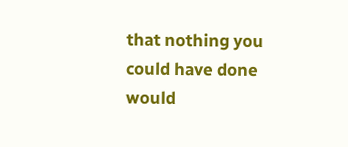that nothing you could have done would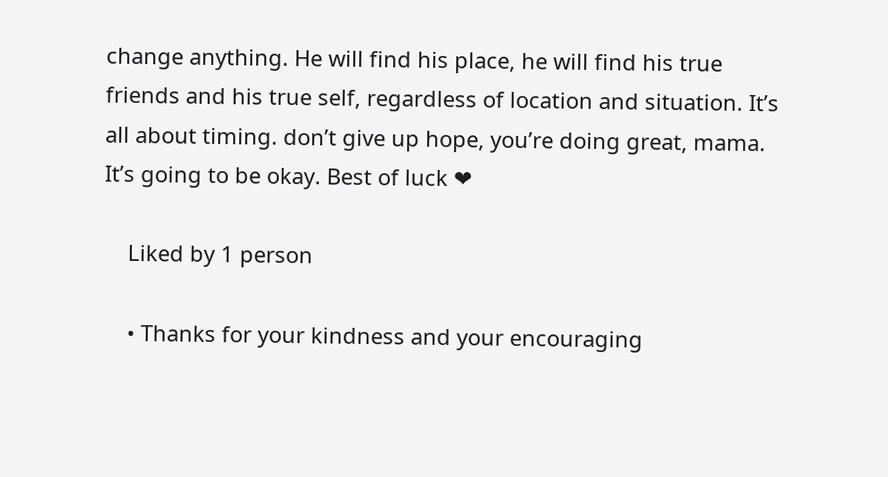change anything. He will find his place, he will find his true friends and his true self, regardless of location and situation. It’s all about timing. don’t give up hope, you’re doing great, mama. It’s going to be okay. Best of luck ❤

    Liked by 1 person

    • Thanks for your kindness and your encouraging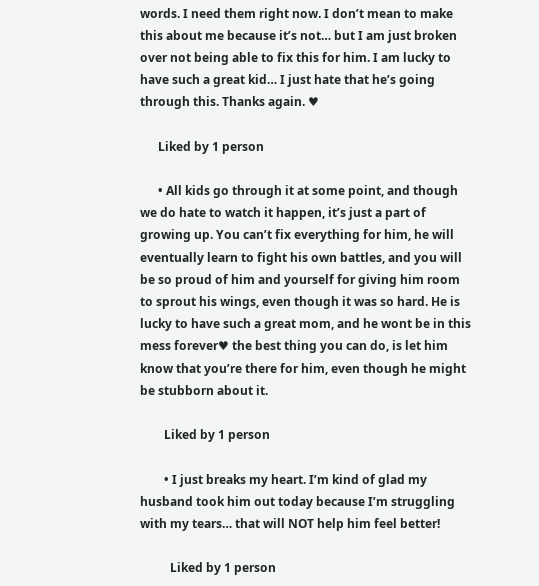words. I need them right now. I don’t mean to make this about me because it’s not… but I am just broken over not being able to fix this for him. I am lucky to have such a great kid… I just hate that he’s going through this. Thanks again. ♥

      Liked by 1 person

      • All kids go through it at some point, and though we do hate to watch it happen, it’s just a part of growing up. You can’t fix everything for him, he will eventually learn to fight his own battles, and you will be so proud of him and yourself for giving him room to sprout his wings, even though it was so hard. He is lucky to have such a great mom, and he wont be in this mess forever♥ the best thing you can do, is let him know that you’re there for him, even though he might be stubborn about it.

        Liked by 1 person

        • I just breaks my heart. I’m kind of glad my husband took him out today because I’m struggling with my tears… that will NOT help him feel better!

          Liked by 1 person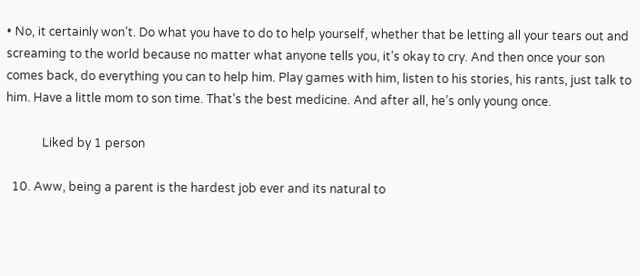• No, it certainly won’t. Do what you have to do to help yourself, whether that be letting all your tears out and screaming to the world because no matter what anyone tells you, it’s okay to cry. And then once your son comes back, do everything you can to help him. Play games with him, listen to his stories, his rants, just talk to him. Have a little mom to son time. That’s the best medicine. And after all, he’s only young once.

            Liked by 1 person

  10. Aww, being a parent is the hardest job ever and its natural to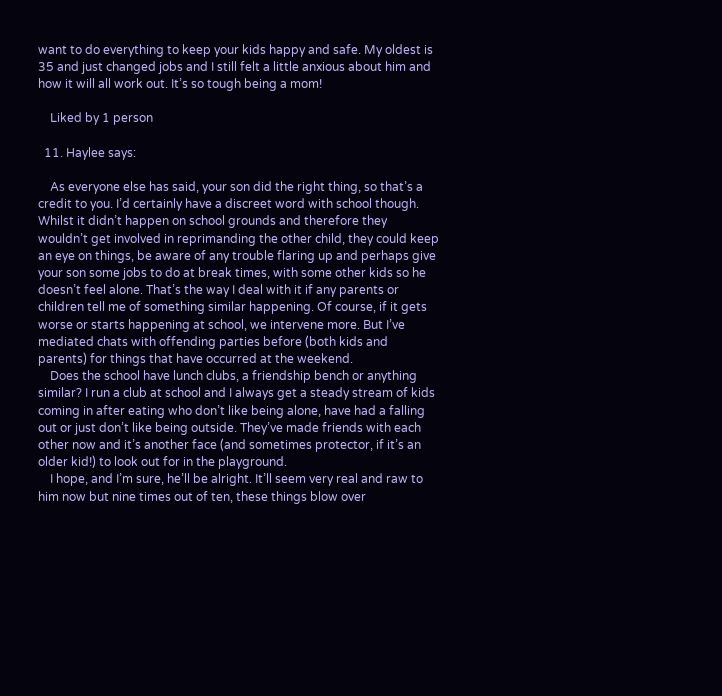want to do everything to keep your kids happy and safe. My oldest is 35 and just changed jobs and I still felt a little anxious about him and how it will all work out. It’s so tough being a mom!

    Liked by 1 person

  11. Haylee says:

    As everyone else has said, your son did the right thing, so that’s a credit to you. I’d certainly have a discreet word with school though. Whilst it didn’t happen on school grounds and therefore they wouldn’t get involved in reprimanding the other child, they could keep an eye on things, be aware of any trouble flaring up and perhaps give your son some jobs to do at break times, with some other kids so he doesn’t feel alone. That’s the way I deal with it if any parents or children tell me of something similar happening. Of course, if it gets worse or starts happening at school, we intervene more. But I’ve mediated chats with offending parties before (both kids and parents) for things that have occurred at the weekend.
    Does the school have lunch clubs, a friendship bench or anything similar? I run a club at school and I always get a steady stream of kids coming in after eating who don’t like being alone, have had a falling out or just don’t like being outside. They’ve made friends with each other now and it’s another face (and sometimes protector, if it’s an older kid!) to look out for in the playground.
    I hope, and I’m sure, he’ll be alright. It’ll seem very real and raw to him now but nine times out of ten, these things blow over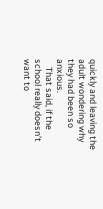quickly and leaving the adult wondering why they had been so anxious.
    That said, if the school really doesn’t want to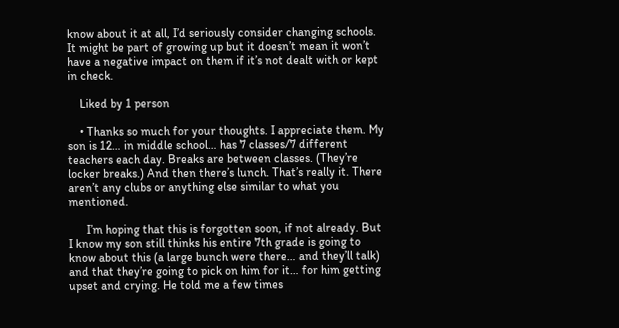know about it at all, I’d seriously consider changing schools. It might be part of growing up but it doesn’t mean it won’t have a negative impact on them if it’s not dealt with or kept in check.

    Liked by 1 person

    • Thanks so much for your thoughts. I appreciate them. My son is 12… in middle school… has 7 classes/7 different teachers each day. Breaks are between classes. (They’re locker breaks.) And then there’s lunch. That’s really it. There aren’t any clubs or anything else similar to what you mentioned.

      I’m hoping that this is forgotten soon, if not already. But I know my son still thinks his entire 7th grade is going to know about this (a large bunch were there… and they’ll talk) and that they’re going to pick on him for it… for him getting upset and crying. He told me a few times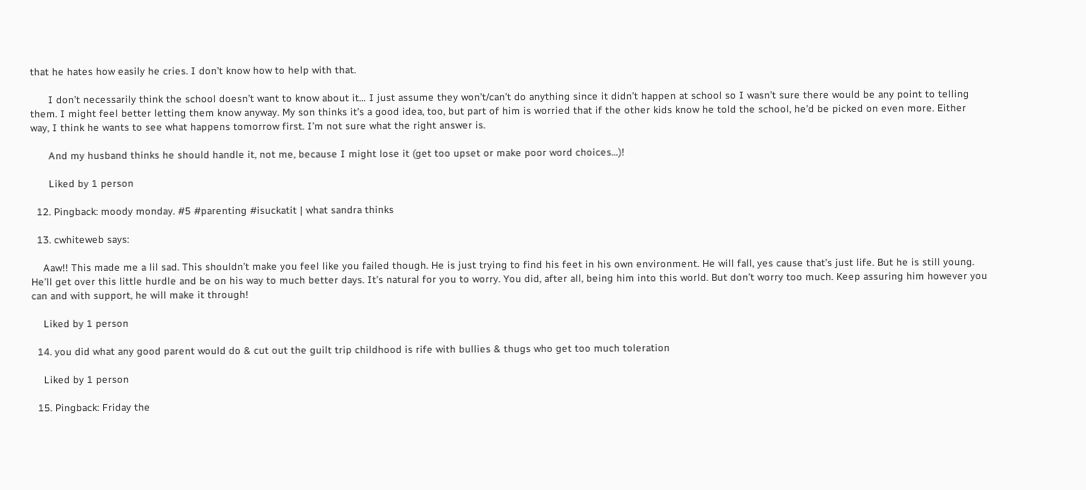that he hates how easily he cries. I don’t know how to help with that.

      I don’t necessarily think the school doesn’t want to know about it… I just assume they won’t/can’t do anything since it didn’t happen at school so I wasn’t sure there would be any point to telling them. I might feel better letting them know anyway. My son thinks it’s a good idea, too, but part of him is worried that if the other kids know he told the school, he’d be picked on even more. Either way, I think he wants to see what happens tomorrow first. I’m not sure what the right answer is.

      And my husband thinks he should handle it, not me, because I might lose it (get too upset or make poor word choices…)!

      Liked by 1 person

  12. Pingback: moody monday. #5 #parenting #isuckatit | what sandra thinks

  13. cwhiteweb says:

    Aaw!! This made me a lil sad. This shouldn’t make you feel like you failed though. He is just trying to find his feet in his own environment. He will fall, yes cause that’s just life. But he is still young. He’ll get over this little hurdle and be on his way to much better days. It’s natural for you to worry. You did, after all, being him into this world. But don’t worry too much. Keep assuring him however you can and with support, he will make it through!

    Liked by 1 person

  14. you did what any good parent would do & cut out the guilt trip childhood is rife with bullies & thugs who get too much toleration

    Liked by 1 person

  15. Pingback: Friday the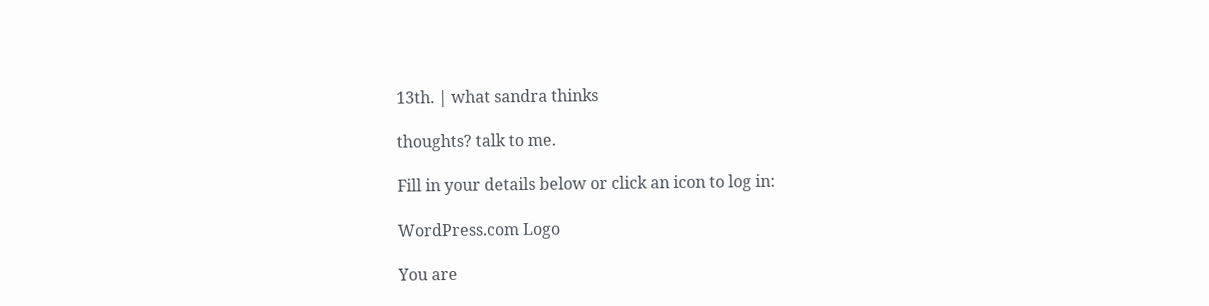13th. | what sandra thinks

thoughts? talk to me.

Fill in your details below or click an icon to log in:

WordPress.com Logo

You are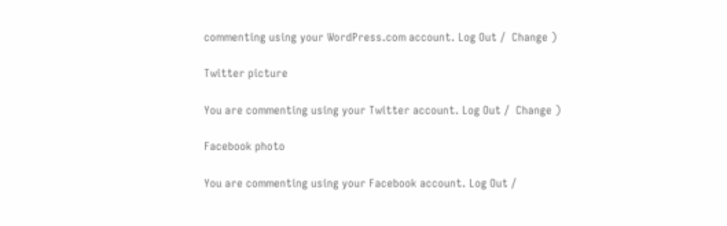commenting using your WordPress.com account. Log Out /  Change )

Twitter picture

You are commenting using your Twitter account. Log Out /  Change )

Facebook photo

You are commenting using your Facebook account. Log Out /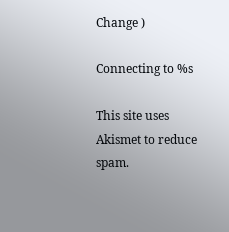Change )

Connecting to %s

This site uses Akismet to reduce spam.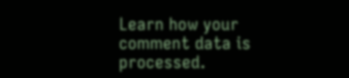Learn how your comment data is processed.